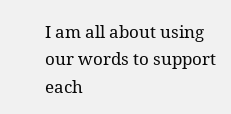I am all about using our words to support each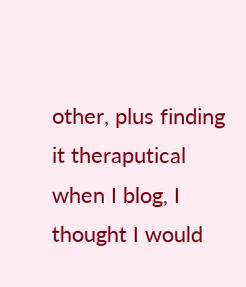other, plus finding it theraputical when I blog, I thought I would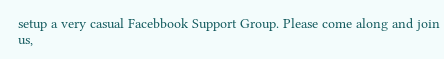setup a very casual Facebbook Support Group. Please come along and join us,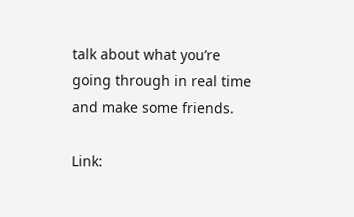talk about what you’re going through in real time and make some friends.

Link: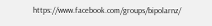https://www.facebook.com/groups/bipolarnz/